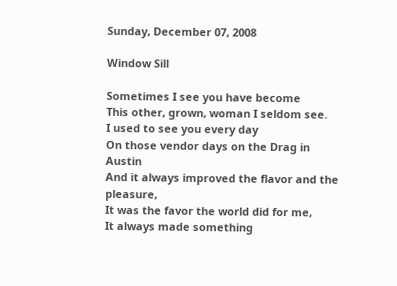Sunday, December 07, 2008

Window Sill

Sometimes I see you have become
This other, grown, woman I seldom see.
I used to see you every day
On those vendor days on the Drag in Austin
And it always improved the flavor and the pleasure,
It was the favor the world did for me,
It always made something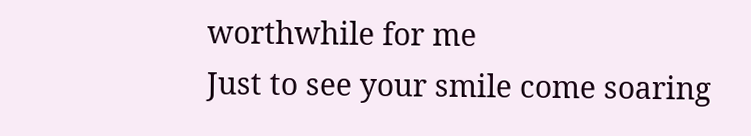worthwhile for me
Just to see your smile come soaring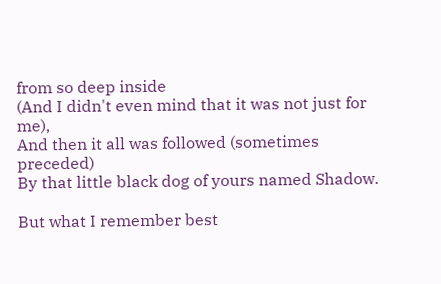from so deep inside
(And I didn't even mind that it was not just for me),
And then it all was followed (sometimes preceded)
By that little black dog of yours named Shadow.

But what I remember best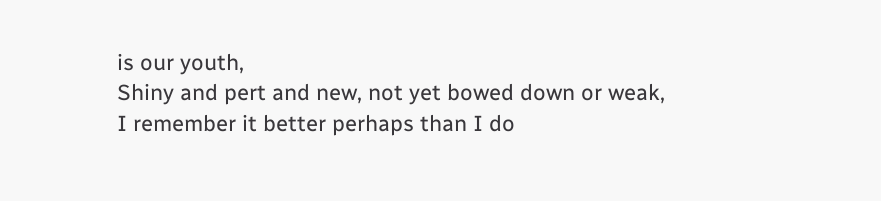is our youth,
Shiny and pert and new, not yet bowed down or weak,
I remember it better perhaps than I do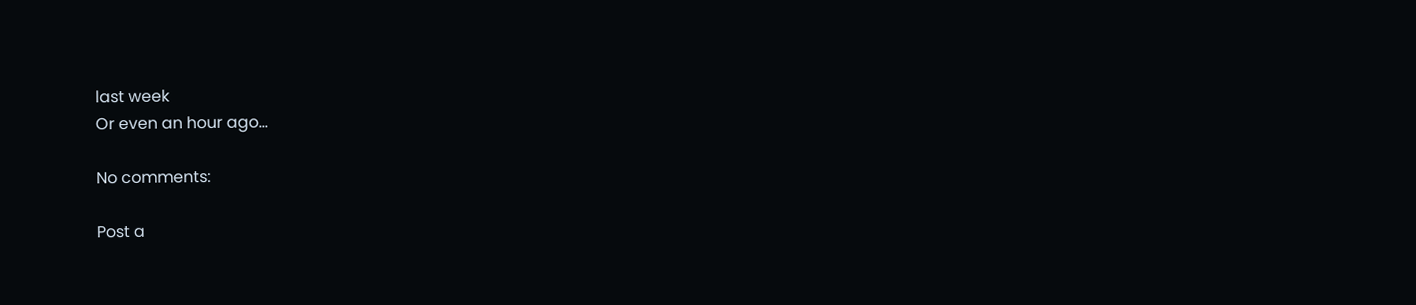last week
Or even an hour ago...

No comments:

Post a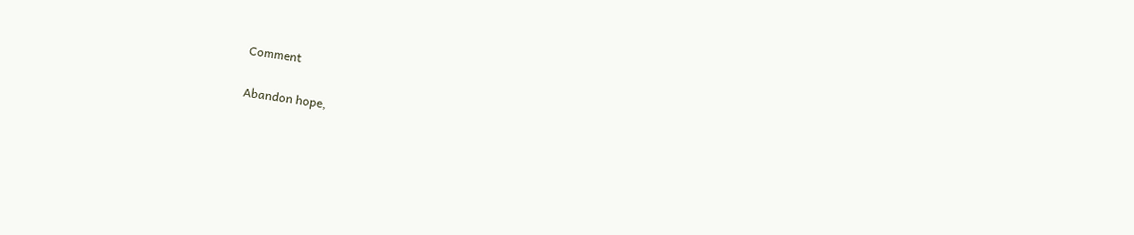Comment

Abandon hope,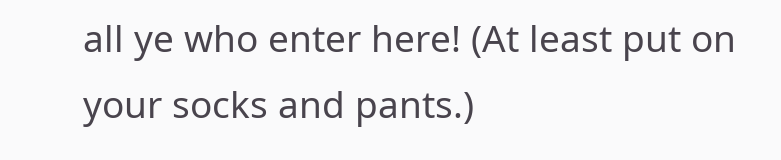all ye who enter here! (At least put on your socks and pants.)